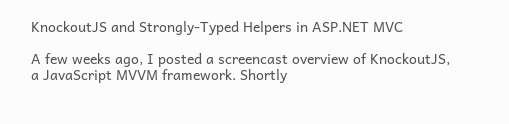KnockoutJS and Strongly-Typed Helpers in ASP.NET MVC

A few weeks ago, I posted a screencast overview of KnockoutJS, a JavaScript MVVM framework. Shortly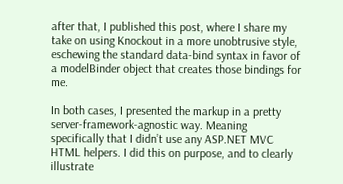after that, I published this post, where I share my take on using Knockout in a more unobtrusive style, eschewing the standard data-bind syntax in favor of a modelBinder object that creates those bindings for me.

In both cases, I presented the markup in a pretty server-framework-agnostic way. Meaning specifically that I didn’t use any ASP.NET MVC HTML helpers. I did this on purpose, and to clearly illustrate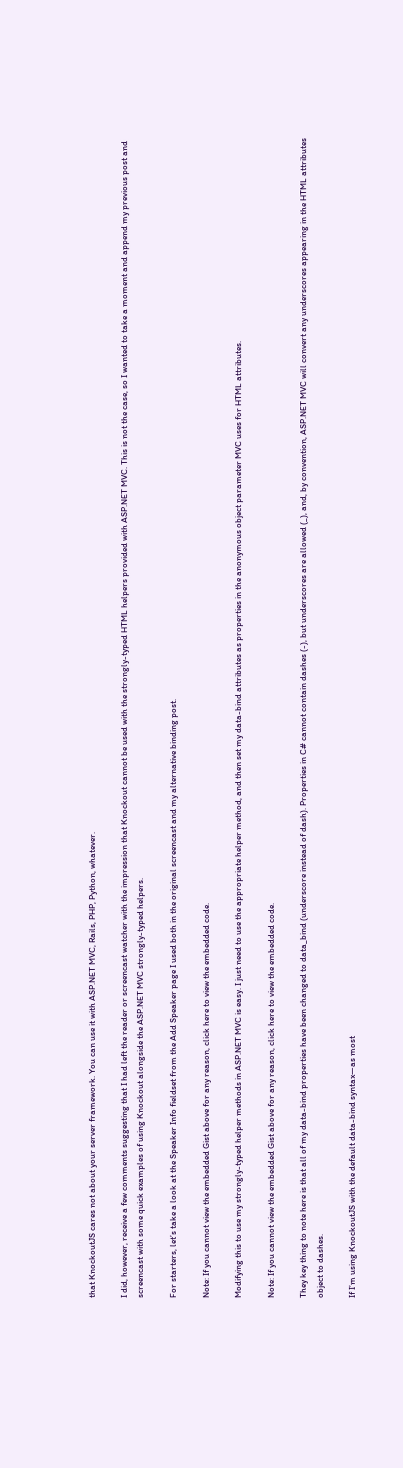that KnockoutJS cares not about your server framework. You can use it with ASP.NET MVC, Rails, PHP, Python, whatever.

I did, however, receive a few comments suggesting that I had left the reader or screencast watcher with the impression that Knockout cannot be used with the strongly-typed HTML helpers provided with ASP.NET MVC. This is not the case, so I wanted to take a moment and append my previous post and screencast with some quick examples of using Knockout alongside the ASP.NET MVC strongly-typed helpers.

For starters, let’s take a look at the Speaker Info fieldset from the Add Speaker page I used both in the original screencast and my alternative binding post.

Note: If you cannot view the embedded Gist above for any reason, click here to view the embedded code.

Modifying this to use my strongly-typed helper methods in ASP.NET MVC is easy. I just need to use the appropriate helper method, and then set my data-bind attributes as properties in the anonymous object parameter MVC uses for HTML attributes.

Note: If you cannot view the embedded Gist above for any reason, click here to view the embedded code.

They key thing to note here is that all of my data-bind properties have been changed to data_bind (underscore instead of dash). Properties in C# cannot contain dashes (-), but underscores are allowed (_), and, by convention, ASP.NET MVC will convert any underscores appearing in the HTML attributes object to dashes.

If I’m using KnockoutJS with the default data-bind syntax—as most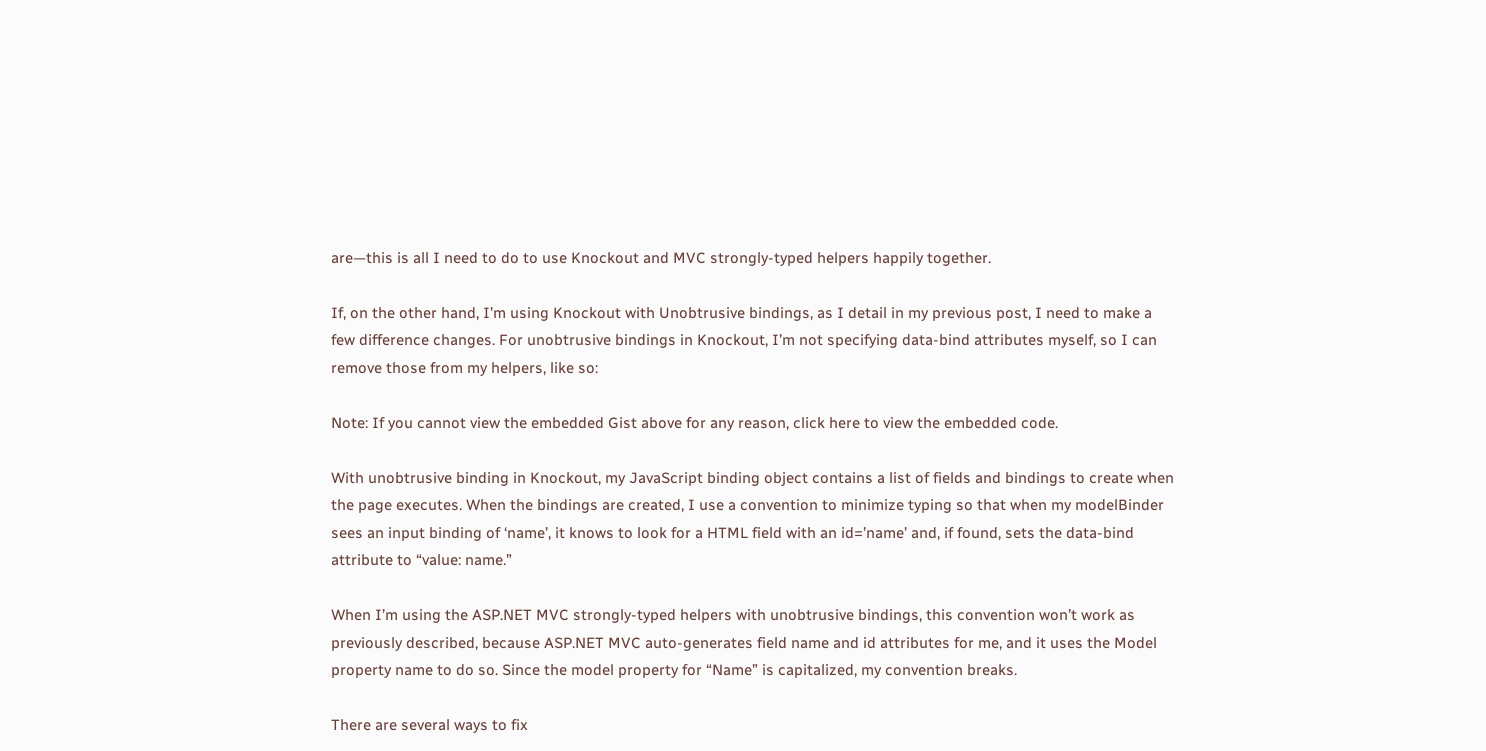are—this is all I need to do to use Knockout and MVC strongly-typed helpers happily together.

If, on the other hand, I’m using Knockout with Unobtrusive bindings, as I detail in my previous post, I need to make a few difference changes. For unobtrusive bindings in Knockout, I’m not specifying data-bind attributes myself, so I can remove those from my helpers, like so:

Note: If you cannot view the embedded Gist above for any reason, click here to view the embedded code.

With unobtrusive binding in Knockout, my JavaScript binding object contains a list of fields and bindings to create when the page executes. When the bindings are created, I use a convention to minimize typing so that when my modelBinder sees an input binding of ‘name’, it knows to look for a HTML field with an id=’name’ and, if found, sets the data-bind attribute to “value: name.”

When I’m using the ASP.NET MVC strongly-typed helpers with unobtrusive bindings, this convention won’t work as previously described, because ASP.NET MVC auto-generates field name and id attributes for me, and it uses the Model property name to do so. Since the model property for “Name” is capitalized, my convention breaks.

There are several ways to fix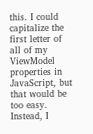this. I could capitalize the first letter of all of my ViewModel properties in JavaScript, but that would be too easy. Instead, I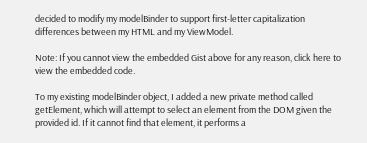decided to modify my modelBinder to support first-letter capitalization differences between my HTML and my ViewModel.

Note: If you cannot view the embedded Gist above for any reason, click here to view the embedded code.

To my existing modelBinder object, I added a new private method called getElement, which will attempt to select an element from the DOM given the provided id. If it cannot find that element, it performs a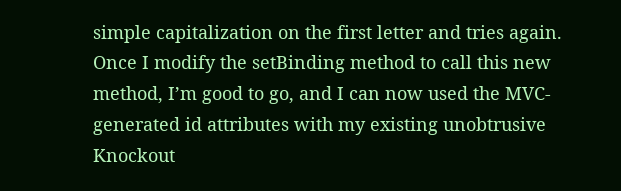simple capitalization on the first letter and tries again. Once I modify the setBinding method to call this new method, I’m good to go, and I can now used the MVC-generated id attributes with my existing unobtrusive Knockout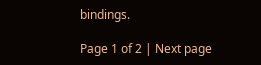bindings.

Page 1 of 2 | Next page